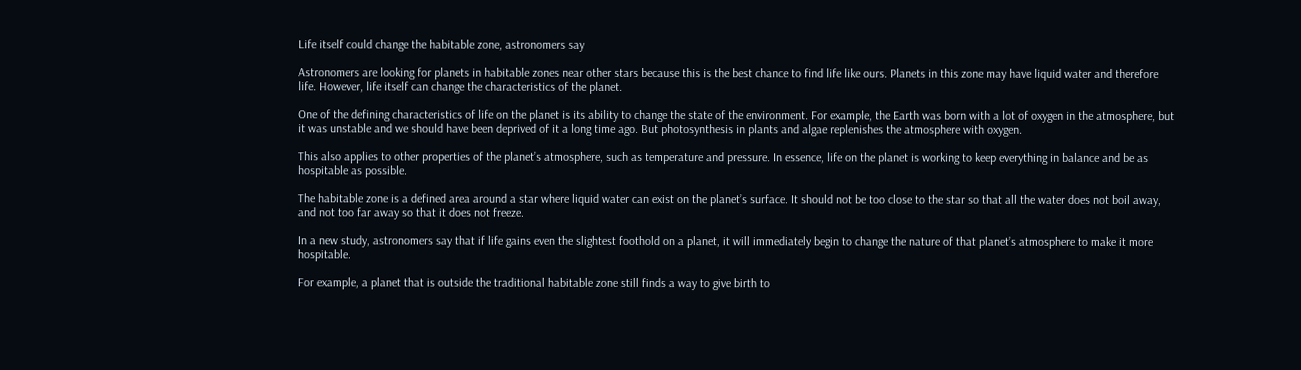Life itself could change the habitable zone, astronomers say

Astronomers are looking for planets in habitable zones near other stars because this is the best chance to find life like ours. Planets in this zone may have liquid water and therefore life. However, life itself can change the characteristics of the planet.

One of the defining characteristics of life on the planet is its ability to change the state of the environment. For example, the Earth was born with a lot of oxygen in the atmosphere, but it was unstable and we should have been deprived of it a long time ago. But photosynthesis in plants and algae replenishes the atmosphere with oxygen.

This also applies to other properties of the planet’s atmosphere, such as temperature and pressure. In essence, life on the planet is working to keep everything in balance and be as hospitable as possible.

The habitable zone is a defined area around a star where liquid water can exist on the planet’s surface. It should not be too close to the star so that all the water does not boil away, and not too far away so that it does not freeze.

In a new study, astronomers say that if life gains even the slightest foothold on a planet, it will immediately begin to change the nature of that planet’s atmosphere to make it more hospitable.

For example, a planet that is outside the traditional habitable zone still finds a way to give birth to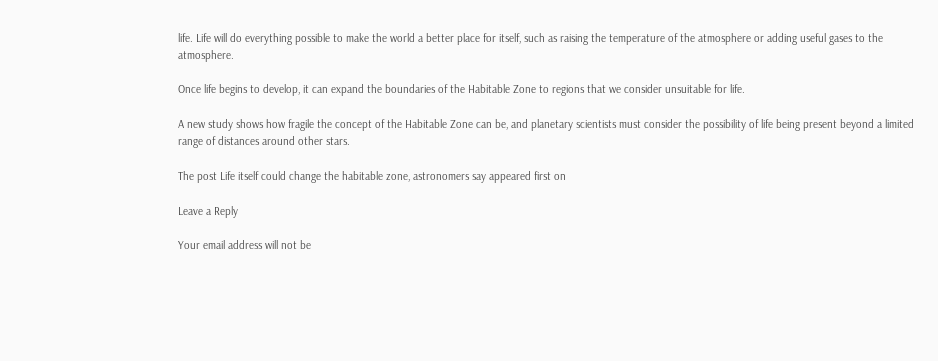life. Life will do everything possible to make the world a better place for itself, such as raising the temperature of the atmosphere or adding useful gases to the atmosphere.

Once life begins to develop, it can expand the boundaries of the Habitable Zone to regions that we consider unsuitable for life.

A new study shows how fragile the concept of the Habitable Zone can be, and planetary scientists must consider the possibility of life being present beyond a limited range of distances around other stars.

The post Life itself could change the habitable zone, astronomers say appeared first on

Leave a Reply

Your email address will not be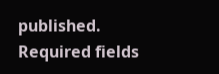published. Required fields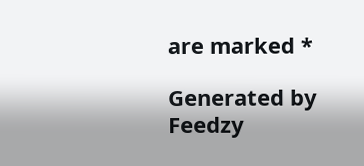are marked *

Generated by Feedzy